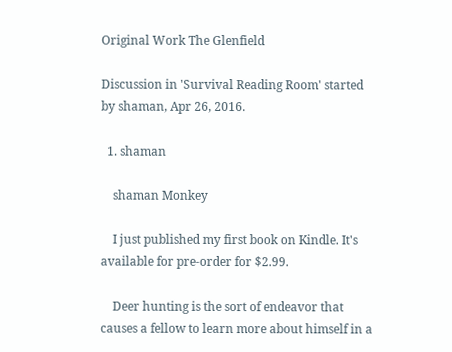Original Work The Glenfield

Discussion in 'Survival Reading Room' started by shaman, Apr 26, 2016.

  1. shaman

    shaman Monkey

    I just published my first book on Kindle. It's available for pre-order for $2.99.

    Deer hunting is the sort of endeavor that causes a fellow to learn more about himself in a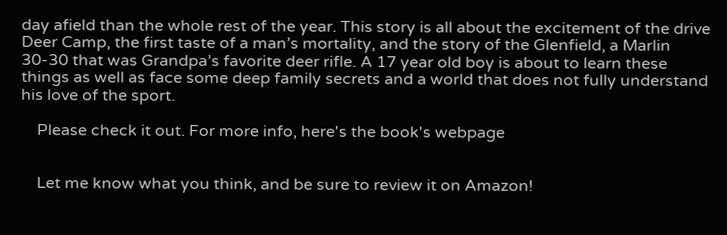day afield than the whole rest of the year. This story is all about the excitement of the drive Deer Camp, the first taste of a man’s mortality, and the story of the Glenfield, a Marlin 30-30 that was Grandpa’s favorite deer rifle. A 17 year old boy is about to learn these things as well as face some deep family secrets and a world that does not fully understand his love of the sport.

    Please check it out. For more info, here's the book's webpage


    Let me know what you think, and be sure to review it on Amazon!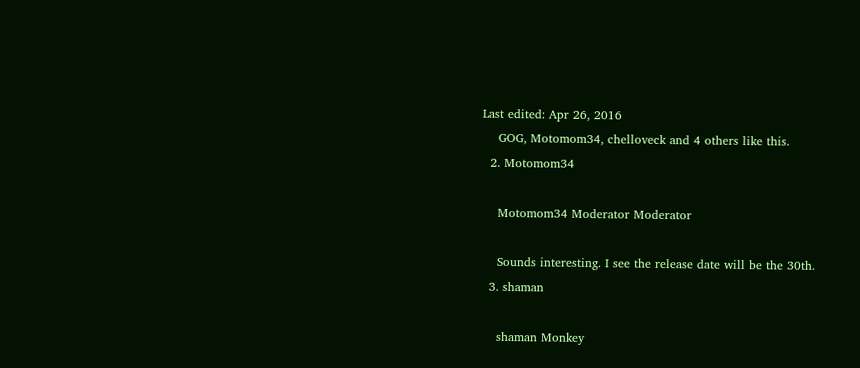Last edited: Apr 26, 2016
    GOG, Motomom34, chelloveck and 4 others like this.
  2. Motomom34

    Motomom34 Moderator Moderator

    Sounds interesting. I see the release date will be the 30th.
  3. shaman

    shaman Monkey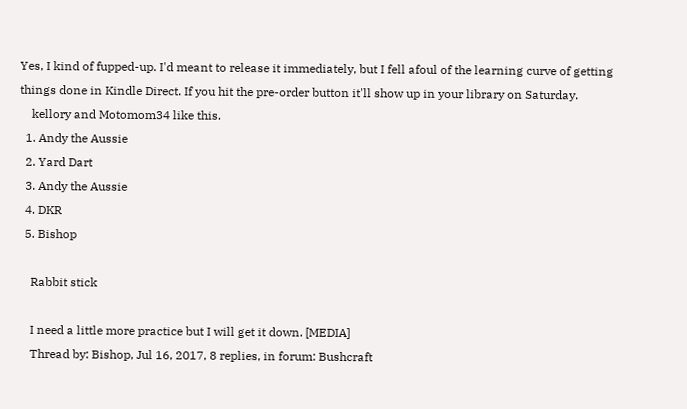Yes, I kind of fupped-up. I'd meant to release it immediately, but I fell afoul of the learning curve of getting things done in Kindle Direct. If you hit the pre-order button it'll show up in your library on Saturday.
    kellory and Motomom34 like this.
  1. Andy the Aussie
  2. Yard Dart
  3. Andy the Aussie
  4. DKR
  5. Bishop

    Rabbit stick

    I need a little more practice but I will get it down. [MEDIA]
    Thread by: Bishop, Jul 16, 2017, 8 replies, in forum: Bushcraft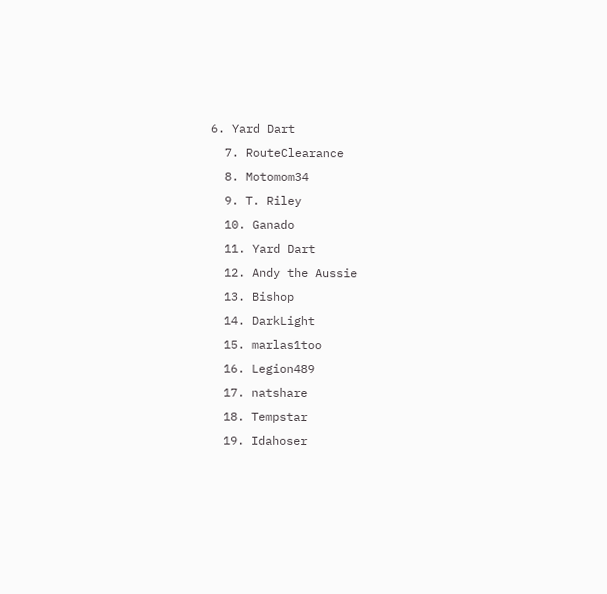6. Yard Dart
  7. RouteClearance
  8. Motomom34
  9. T. Riley
  10. Ganado
  11. Yard Dart
  12. Andy the Aussie
  13. Bishop
  14. DarkLight
  15. marlas1too
  16. Legion489
  17. natshare
  18. Tempstar
  19. Idahoser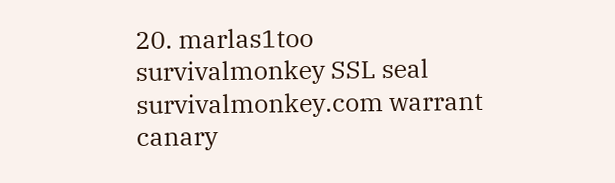20. marlas1too
survivalmonkey SSL seal        survivalmonkey.com warrant canary